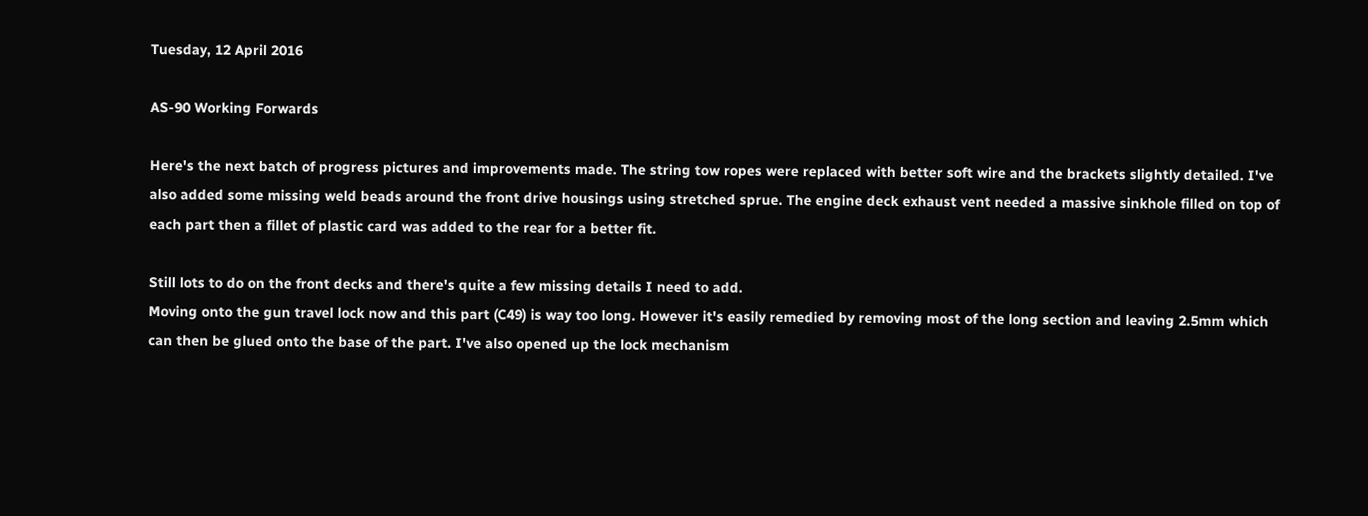Tuesday, 12 April 2016

AS-90 Working Forwards

Here's the next batch of progress pictures and improvements made. The string tow ropes were replaced with better soft wire and the brackets slightly detailed. I've also added some missing weld beads around the front drive housings using stretched sprue. The engine deck exhaust vent needed a massive sinkhole filled on top of each part then a fillet of plastic card was added to the rear for a better fit.

Still lots to do on the front decks and there's quite a few missing details I need to add.
Moving onto the gun travel lock now and this part (C49) is way too long. However it's easily remedied by removing most of the long section and leaving 2.5mm which can then be glued onto the base of the part. I've also opened up the lock mechanism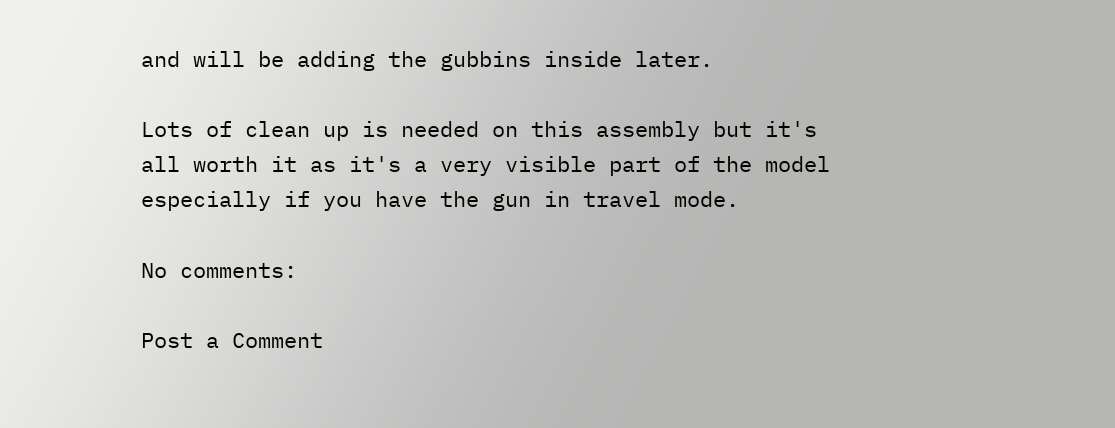and will be adding the gubbins inside later.

Lots of clean up is needed on this assembly but it's all worth it as it's a very visible part of the model especially if you have the gun in travel mode.

No comments:

Post a Comment